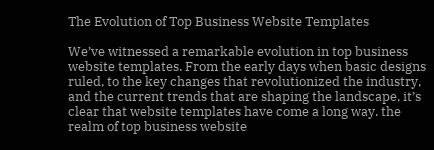The Evolution of Top Business Website Templates

We’ve witnessed a remarkable evolution in top business website templates. From the early days when basic designs ruled, to the key changes that revolutionized the industry, and the current trends that are shaping the landscape, it’s clear that website templates have come a long way. the realm of top business website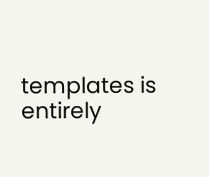templates is entirely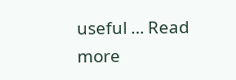useful … Read more